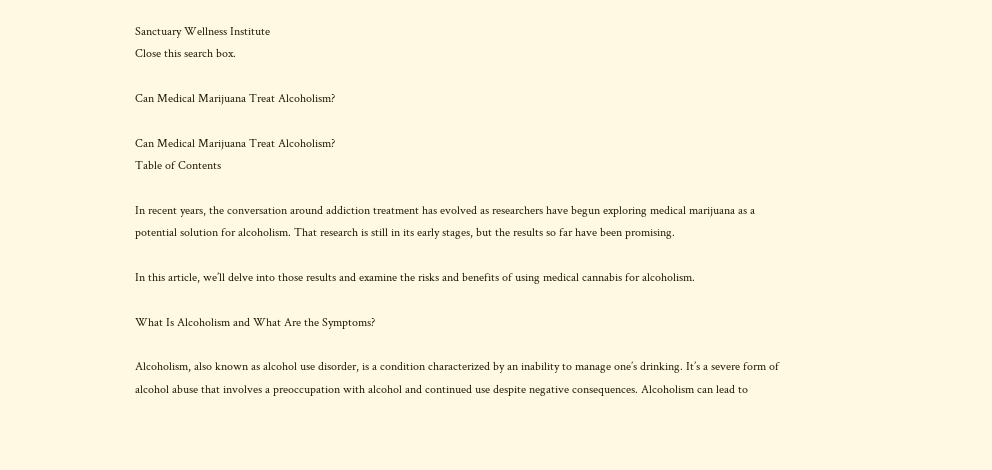Sanctuary Wellness Institute
Close this search box.

Can Medical Marijuana Treat Alcoholism?

Can Medical Marijuana Treat Alcoholism?
Table of Contents

In recent years, the conversation around addiction treatment has evolved as researchers have begun exploring medical marijuana as a potential solution for alcoholism. That research is still in its early stages, but the results so far have been promising.

In this article, we’ll delve into those results and examine the risks and benefits of using medical cannabis for alcoholism.

What Is Alcoholism and What Are the Symptoms?

Alcoholism, also known as alcohol use disorder, is a condition characterized by an inability to manage one’s drinking. It’s a severe form of alcohol abuse that involves a preoccupation with alcohol and continued use despite negative consequences. Alcoholism can lead to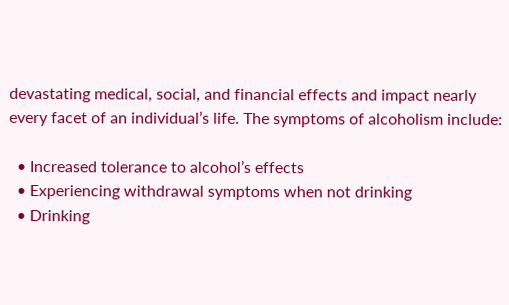devastating medical, social, and financial effects and impact nearly every facet of an individual’s life. The symptoms of alcoholism include:

  • Increased tolerance to alcohol’s effects
  • Experiencing withdrawal symptoms when not drinking
  • Drinking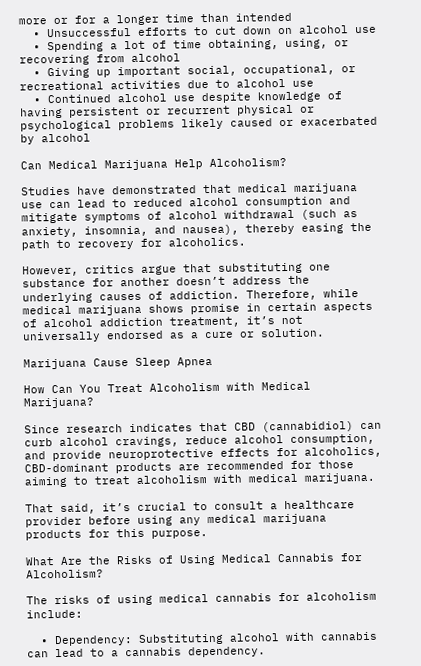more or for a longer time than intended
  • Unsuccessful efforts to cut down on alcohol use
  • Spending a lot of time obtaining, using, or recovering from alcohol
  • Giving up important social, occupational, or recreational activities due to alcohol use
  • Continued alcohol use despite knowledge of having persistent or recurrent physical or psychological problems likely caused or exacerbated by alcohol

Can Medical Marijuana Help Alcoholism?

Studies have demonstrated that medical marijuana use can lead to reduced alcohol consumption and mitigate symptoms of alcohol withdrawal (such as anxiety, insomnia, and nausea), thereby easing the path to recovery for alcoholics.

However, critics argue that substituting one substance for another doesn’t address the underlying causes of addiction. Therefore, while medical marijuana shows promise in certain aspects of alcohol addiction treatment, it’s not universally endorsed as a cure or solution.

Marijuana Cause Sleep Apnea

How Can You Treat Alcoholism with Medical Marijuana?

Since research indicates that CBD (cannabidiol) can curb alcohol cravings, reduce alcohol consumption, and provide neuroprotective effects for alcoholics, CBD-dominant products are recommended for those aiming to treat alcoholism with medical marijuana.

That said, it’s crucial to consult a healthcare provider before using any medical marijuana products for this purpose.

What Are the Risks of Using Medical Cannabis for Alcoholism?

The risks of using medical cannabis for alcoholism include:

  • Dependency: Substituting alcohol with cannabis can lead to a cannabis dependency.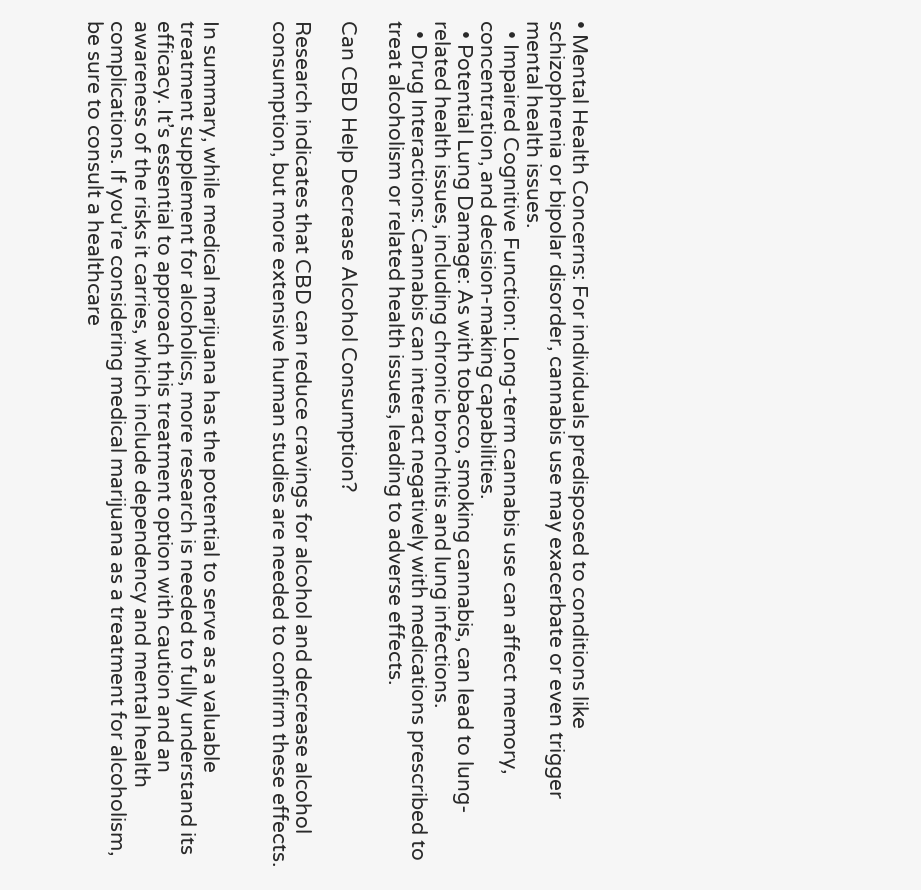• Mental Health Concerns: For individuals predisposed to conditions like schizophrenia or bipolar disorder, cannabis use may exacerbate or even trigger mental health issues.
  • Impaired Cognitive Function: Long-term cannabis use can affect memory, concentration, and decision-making capabilities.
  • Potential Lung Damage: As with tobacco, smoking cannabis, can lead to lung-related health issues, including chronic bronchitis and lung infections.
  • Drug Interactions: Cannabis can interact negatively with medications prescribed to treat alcoholism or related health issues, leading to adverse effects.

Can CBD Help Decrease Alcohol Consumption?

Research indicates that CBD can reduce cravings for alcohol and decrease alcohol consumption, but more extensive human studies are needed to confirm these effects.


In summary, while medical marijuana has the potential to serve as a valuable treatment supplement for alcoholics, more research is needed to fully understand its efficacy. It’s essential to approach this treatment option with caution and an awareness of the risks it carries, which include dependency and mental health complications. If you’re considering medical marijuana as a treatment for alcoholism, be sure to consult a healthcare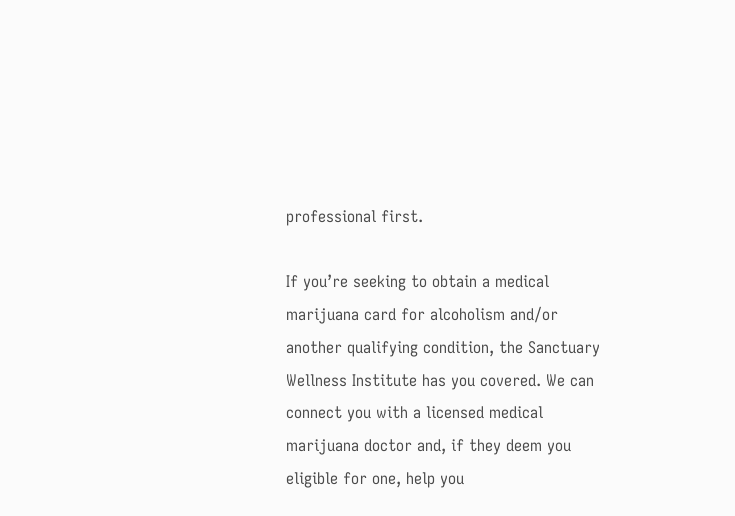professional first.

If you’re seeking to obtain a medical marijuana card for alcoholism and/or another qualifying condition, the Sanctuary Wellness Institute has you covered. We can connect you with a licensed medical marijuana doctor and, if they deem you eligible for one, help you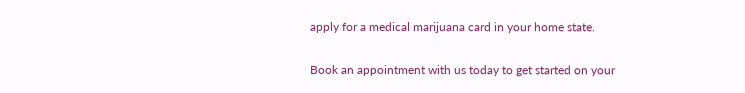apply for a medical marijuana card in your home state.

Book an appointment with us today to get started on your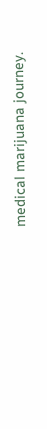medical marijuana journey.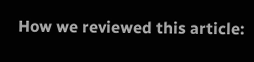How we reviewed this article: